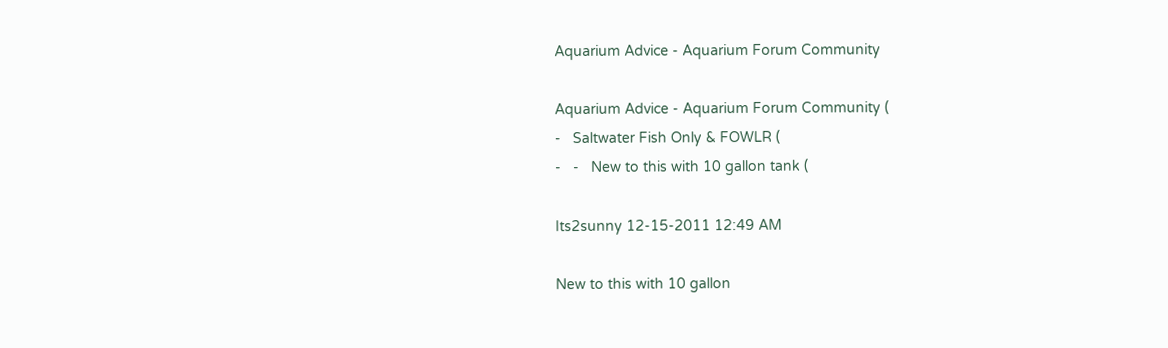Aquarium Advice - Aquarium Forum Community

Aquarium Advice - Aquarium Forum Community (
-   Saltwater Fish Only & FOWLR (
-   -   New to this with 10 gallon tank (

Its2sunny 12-15-2011 12:49 AM

New to this with 10 gallon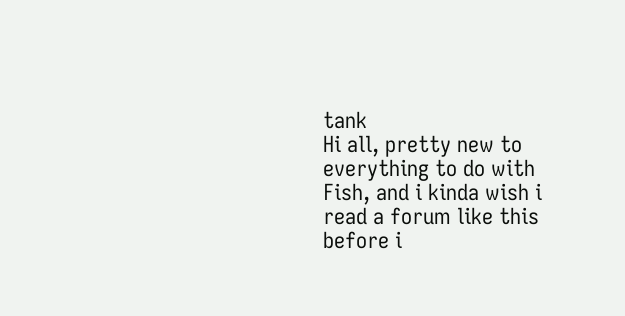tank
Hi all, pretty new to everything to do with Fish, and i kinda wish i read a forum like this before i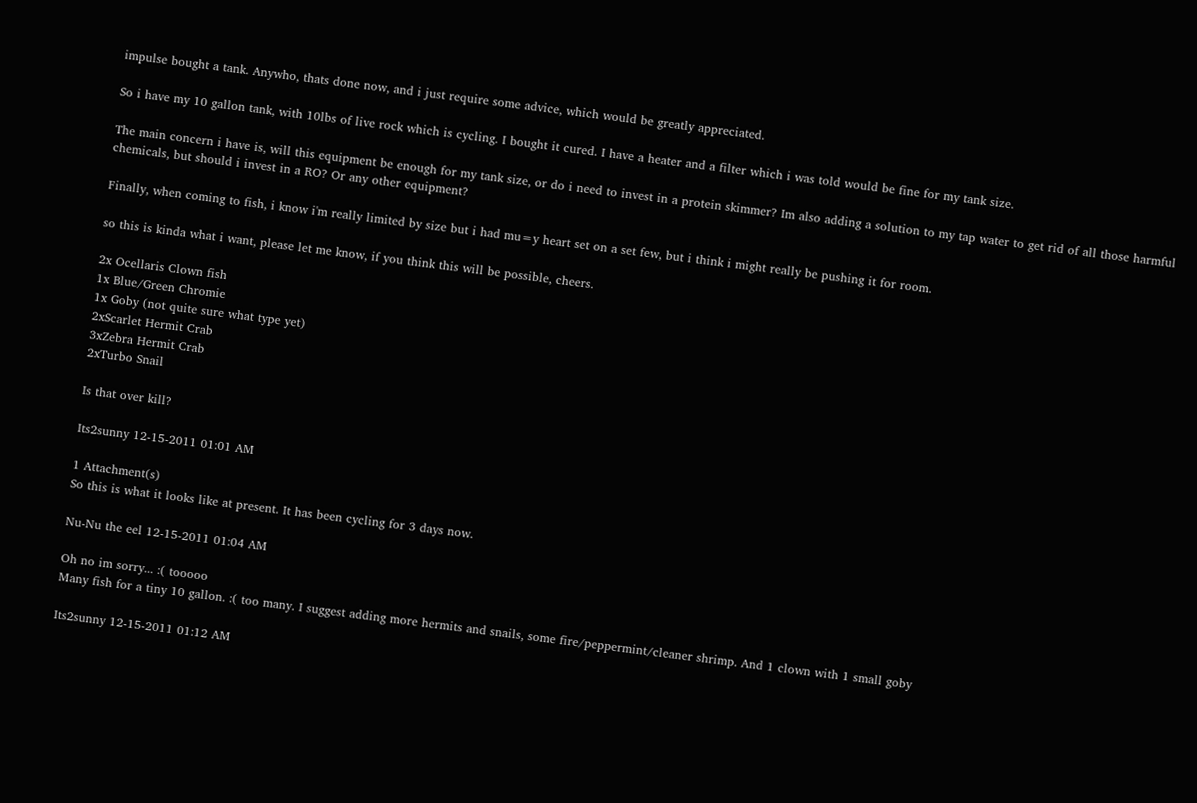impulse bought a tank. Anywho, thats done now, and i just require some advice, which would be greatly appreciated.

So i have my 10 gallon tank, with 10lbs of live rock which is cycling. I bought it cured. I have a heater and a filter which i was told would be fine for my tank size.

The main concern i have is, will this equipment be enough for my tank size, or do i need to invest in a protein skimmer? Im also adding a solution to my tap water to get rid of all those harmful chemicals, but should i invest in a RO? Or any other equipment?

Finally, when coming to fish, i know i'm really limited by size but i had mu=y heart set on a set few, but i think i might really be pushing it for room.

so this is kinda what i want, please let me know, if you think this will be possible, cheers.

2x Ocellaris Clown fish
1x Blue/Green Chromie
1x Goby (not quite sure what type yet)
2xScarlet Hermit Crab
3xZebra Hermit Crab
2xTurbo Snail

Is that over kill?

Its2sunny 12-15-2011 01:01 AM

1 Attachment(s)
So this is what it looks like at present. It has been cycling for 3 days now.

Nu-Nu the eel 12-15-2011 01:04 AM

Oh no im sorry... :( tooooo
Many fish for a tiny 10 gallon. :( too many. I suggest adding more hermits and snails, some fire/peppermint/cleaner shrimp. And 1 clown with 1 small goby

Its2sunny 12-15-2011 01:12 AM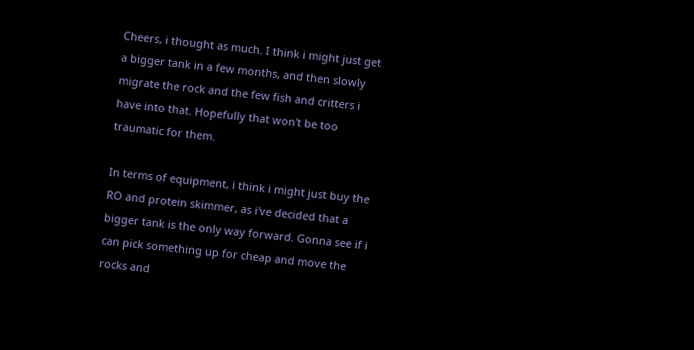Cheers, i thought as much. I think i might just get a bigger tank in a few months, and then slowly migrate the rock and the few fish and critters i have into that. Hopefully that won't be too traumatic for them.

In terms of equipment, i think i might just buy the RO and protein skimmer, as i've decided that a bigger tank is the only way forward. Gonna see if i can pick something up for cheap and move the rocks and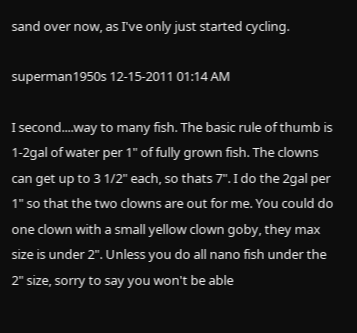sand over now, as I've only just started cycling.

superman1950s 12-15-2011 01:14 AM

I second....way to many fish. The basic rule of thumb is 1-2gal of water per 1" of fully grown fish. The clowns can get up to 3 1/2" each, so thats 7". I do the 2gal per 1" so that the two clowns are out for me. You could do one clown with a small yellow clown goby, they max size is under 2". Unless you do all nano fish under the 2" size, sorry to say you won't be able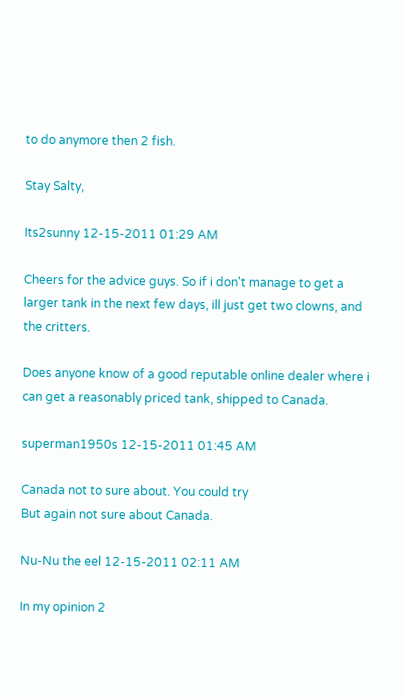to do anymore then 2 fish.

Stay Salty,

Its2sunny 12-15-2011 01:29 AM

Cheers for the advice guys. So if i don't manage to get a larger tank in the next few days, ill just get two clowns, and the critters.

Does anyone know of a good reputable online dealer where i can get a reasonably priced tank, shipped to Canada.

superman1950s 12-15-2011 01:45 AM

Canada not to sure about. You could try
But again not sure about Canada.

Nu-Nu the eel 12-15-2011 02:11 AM

In my opinion 2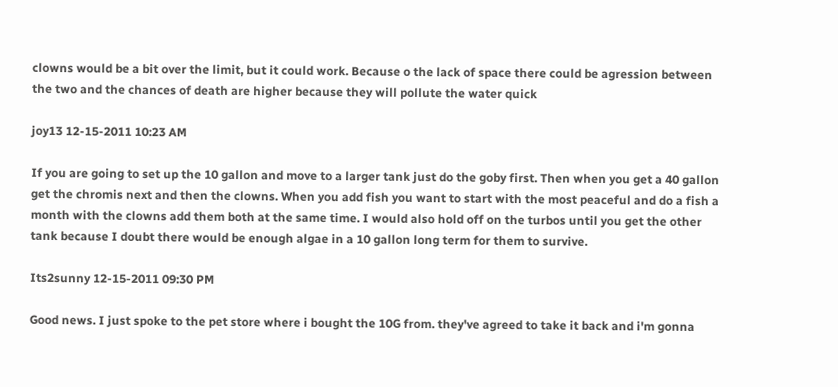clowns would be a bit over the limit, but it could work. Because o the lack of space there could be agression between the two and the chances of death are higher because they will pollute the water quick

joy13 12-15-2011 10:23 AM

If you are going to set up the 10 gallon and move to a larger tank just do the goby first. Then when you get a 40 gallon get the chromis next and then the clowns. When you add fish you want to start with the most peaceful and do a fish a month with the clowns add them both at the same time. I would also hold off on the turbos until you get the other tank because I doubt there would be enough algae in a 10 gallon long term for them to survive.

Its2sunny 12-15-2011 09:30 PM

Good news. I just spoke to the pet store where i bought the 10G from. they've agreed to take it back and i'm gonna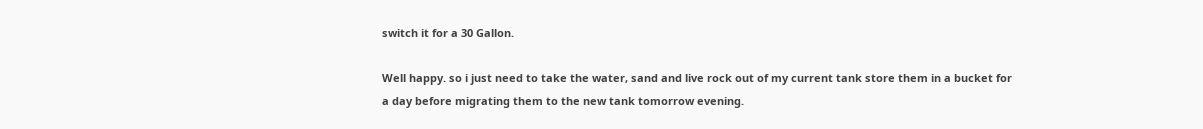switch it for a 30 Gallon.

Well happy. so i just need to take the water, sand and live rock out of my current tank store them in a bucket for a day before migrating them to the new tank tomorrow evening.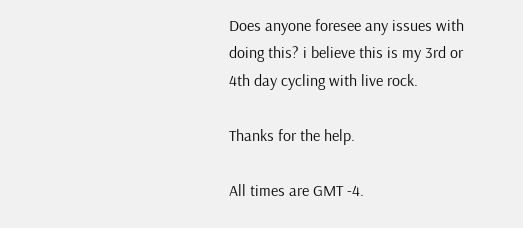Does anyone foresee any issues with doing this? i believe this is my 3rd or 4th day cycling with live rock.

Thanks for the help.

All times are GMT -4.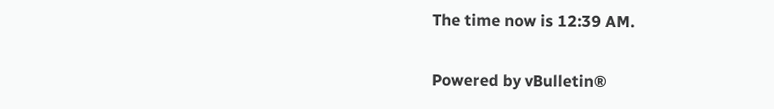The time now is 12:39 AM.

Powered by vBulletin®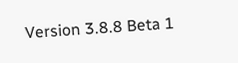Version 3.8.8 Beta 1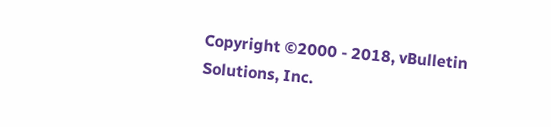Copyright ©2000 - 2018, vBulletin Solutions, Inc.